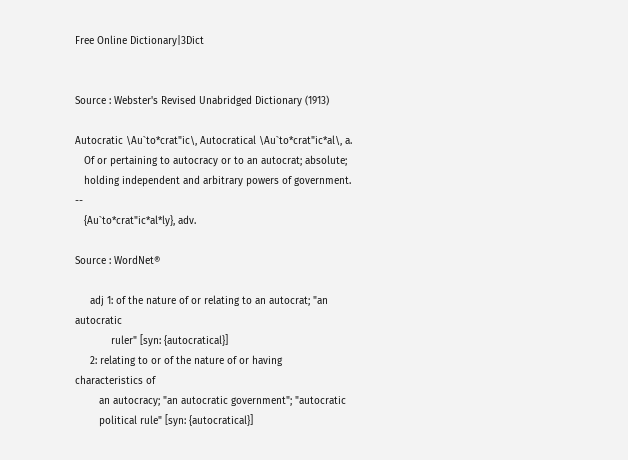Free Online Dictionary|3Dict


Source : Webster's Revised Unabridged Dictionary (1913)

Autocratic \Au`to*crat"ic\, Autocratical \Au`to*crat"ic*al\, a.
   Of or pertaining to autocracy or to an autocrat; absolute;
   holding independent and arbitrary powers of government. --
   {Au`to*crat"ic*al*ly}, adv.

Source : WordNet®

     adj 1: of the nature of or relating to an autocrat; "an autocratic
            ruler" [syn: {autocratical}]
     2: relating to or of the nature of or having characteristics of
        an autocracy; "an autocratic government"; "autocratic
        political rule" [syn: {autocratical}]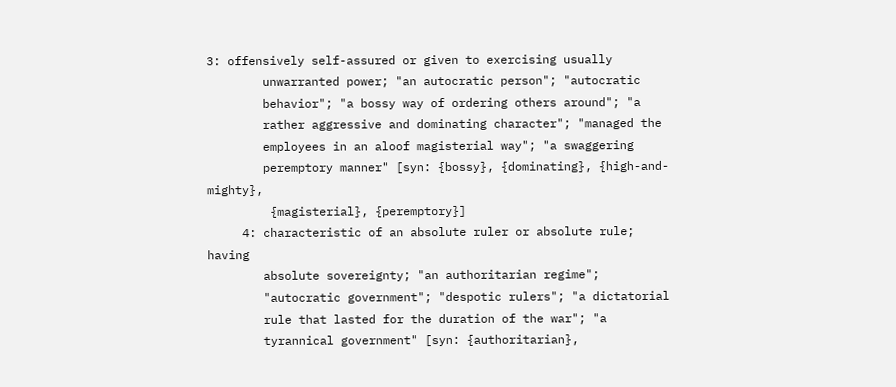3: offensively self-assured or given to exercising usually
        unwarranted power; "an autocratic person"; "autocratic
        behavior"; "a bossy way of ordering others around"; "a
        rather aggressive and dominating character"; "managed the
        employees in an aloof magisterial way"; "a swaggering
        peremptory manner" [syn: {bossy}, {dominating}, {high-and-mighty},
         {magisterial}, {peremptory}]
     4: characteristic of an absolute ruler or absolute rule; having
        absolute sovereignty; "an authoritarian regime";
        "autocratic government"; "despotic rulers"; "a dictatorial
        rule that lasted for the duration of the war"; "a
        tyrannical government" [syn: {authoritarian},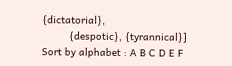{dictatorial},
         {despotic}, {tyrannical}]
Sort by alphabet : A B C D E F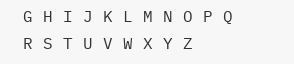G H I J K L M N O P Q R S T U V W X Y Z